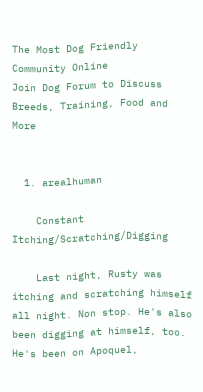The Most Dog Friendly Community Online
Join Dog Forum to Discuss Breeds, Training, Food and More


  1. arealhuman

    Constant Itching/Scratching/Digging

    Last night, Rusty was itching and scratching himself all night. Non stop. He's also been digging at himself, too. He's been on Apoquel,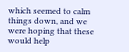which seemed to calm things down, and we were hoping that these would help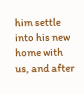him settle into his new home with us, and after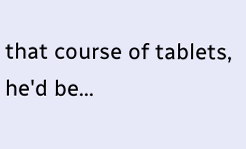that course of tablets, he'd be...